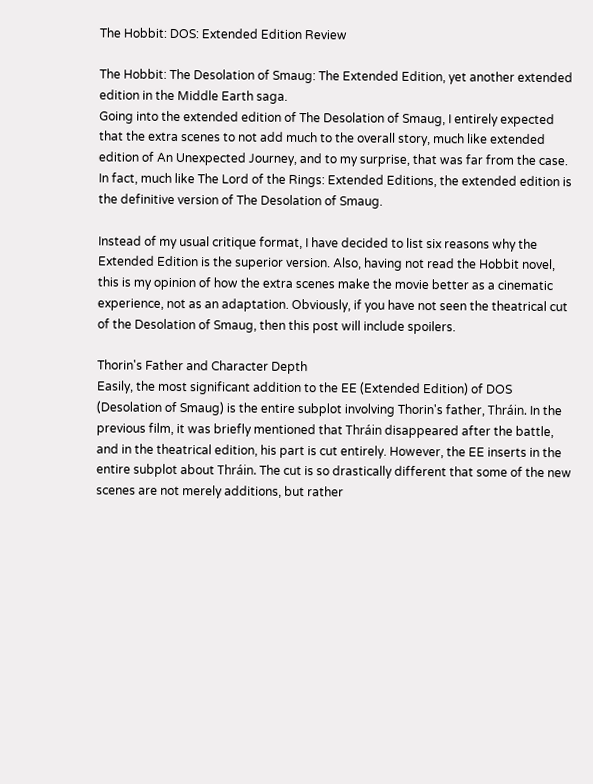The Hobbit: DOS: Extended Edition Review

The Hobbit: The Desolation of Smaug: The Extended Edition, yet another extended edition in the Middle Earth saga.
Going into the extended edition of The Desolation of Smaug, I entirely expected that the extra scenes to not add much to the overall story, much like extended edition of An Unexpected Journey, and to my surprise, that was far from the case. In fact, much like The Lord of the Rings: Extended Editions, the extended edition is the definitive version of The Desolation of Smaug.

Instead of my usual critique format, I have decided to list six reasons why the Extended Edition is the superior version. Also, having not read the Hobbit novel, this is my opinion of how the extra scenes make the movie better as a cinematic experience, not as an adaptation. Obviously, if you have not seen the theatrical cut of the Desolation of Smaug, then this post will include spoilers.

Thorin's Father and Character Depth
Easily, the most significant addition to the EE (Extended Edition) of DOS (Desolation of Smaug) is the entire subplot involving Thorin's father, Thráin. In the previous film, it was briefly mentioned that Thráin disappeared after the battle, and in the theatrical edition, his part is cut entirely. However, the EE inserts in the entire subplot about Thráin. The cut is so drastically different that some of the new scenes are not merely additions, but rather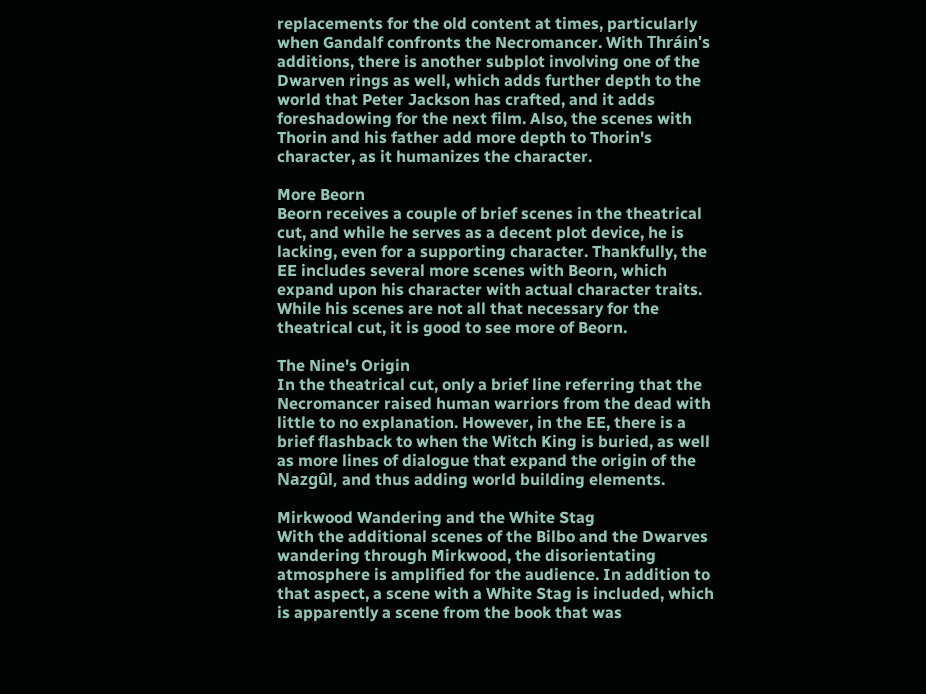replacements for the old content at times, particularly when Gandalf confronts the Necromancer. With Thráin's additions, there is another subplot involving one of the Dwarven rings as well, which adds further depth to the world that Peter Jackson has crafted, and it adds foreshadowing for the next film. Also, the scenes with Thorin and his father add more depth to Thorin's character, as it humanizes the character.

More Beorn
Beorn receives a couple of brief scenes in the theatrical cut, and while he serves as a decent plot device, he is lacking, even for a supporting character. Thankfully, the EE includes several more scenes with Beorn, which expand upon his character with actual character traits. While his scenes are not all that necessary for the theatrical cut, it is good to see more of Beorn.

The Nine's Origin
In the theatrical cut, only a brief line referring that the Necromancer raised human warriors from the dead with little to no explanation. However, in the EE, there is a brief flashback to when the Witch King is buried, as well as more lines of dialogue that expand the origin of the Nazgûl, and thus adding world building elements.

Mirkwood Wandering and the White Stag
With the additional scenes of the Bilbo and the Dwarves wandering through Mirkwood, the disorientating atmosphere is amplified for the audience. In addition to that aspect, a scene with a White Stag is included, which is apparently a scene from the book that was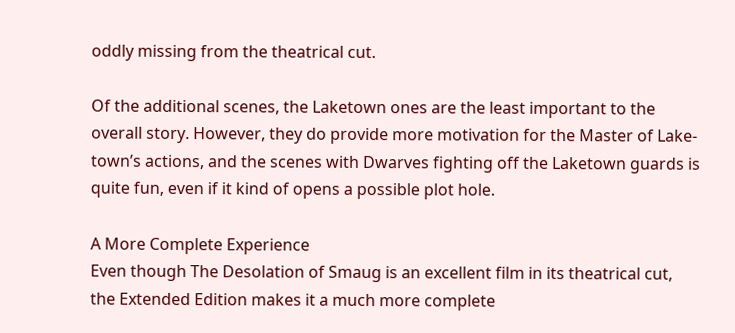oddly missing from the theatrical cut.

Of the additional scenes, the Laketown ones are the least important to the overall story. However, they do provide more motivation for the Master of Lake-town’s actions, and the scenes with Dwarves fighting off the Laketown guards is quite fun, even if it kind of opens a possible plot hole.

A More Complete Experience
Even though The Desolation of Smaug is an excellent film in its theatrical cut, the Extended Edition makes it a much more complete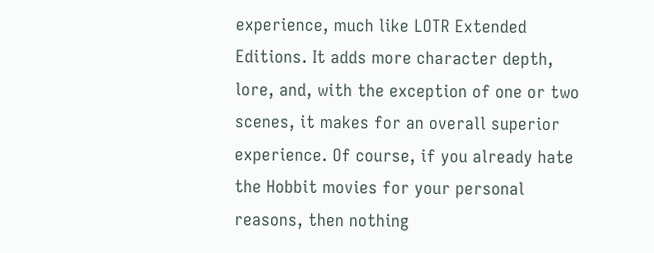experience, much like LOTR Extended Editions. It adds more character depth, lore, and, with the exception of one or two scenes, it makes for an overall superior experience. Of course, if you already hate the Hobbit movies for your personal reasons, then nothing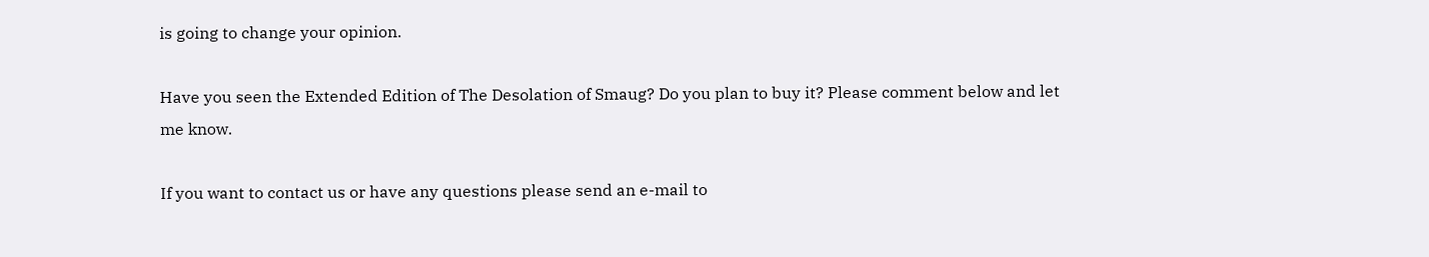is going to change your opinion.

Have you seen the Extended Edition of The Desolation of Smaug? Do you plan to buy it? Please comment below and let me know.

If you want to contact us or have any questions please send an e-mail to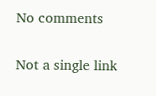No comments

Not a single link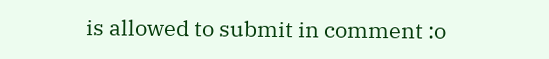is allowed to submit in comment :o